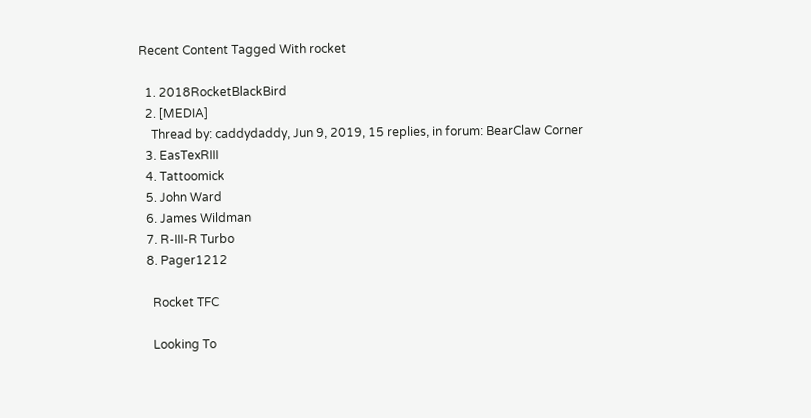Recent Content Tagged With rocket

  1. 2018RocketBlackBird
  2. [MEDIA]
    Thread by: caddydaddy, Jun 9, 2019, 15 replies, in forum: BearClaw Corner
  3. EasTexRIII
  4. Tattoomick
  5. John Ward
  6. James Wildman
  7. R-III-R Turbo
  8. Pager1212

    Rocket TFC

    Looking To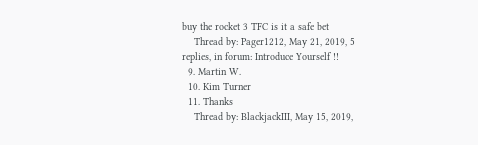buy the rocket 3 TFC is it a safe bet
    Thread by: Pager1212, May 21, 2019, 5 replies, in forum: Introduce Yourself !!
  9. Martin W.
  10. Kim Turner
  11. Thanks
    Thread by: BlackjackIII, May 15, 2019,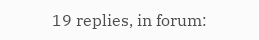19 replies, in forum: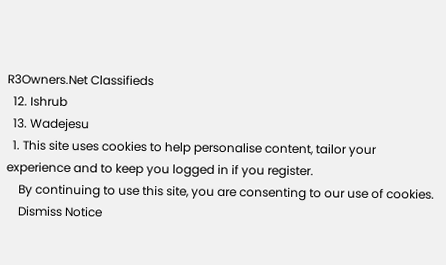R3Owners.Net Classifieds
  12. Ishrub
  13. Wadejesu
  1. This site uses cookies to help personalise content, tailor your experience and to keep you logged in if you register.
    By continuing to use this site, you are consenting to our use of cookies.
    Dismiss Notice